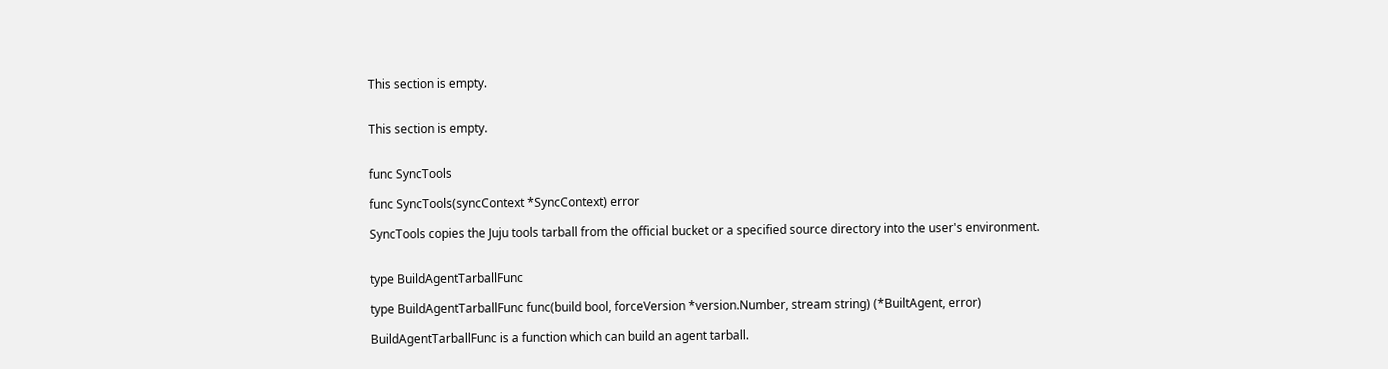This section is empty.


This section is empty.


func SyncTools

func SyncTools(syncContext *SyncContext) error

SyncTools copies the Juju tools tarball from the official bucket or a specified source directory into the user's environment.


type BuildAgentTarballFunc

type BuildAgentTarballFunc func(build bool, forceVersion *version.Number, stream string) (*BuiltAgent, error)

BuildAgentTarballFunc is a function which can build an agent tarball.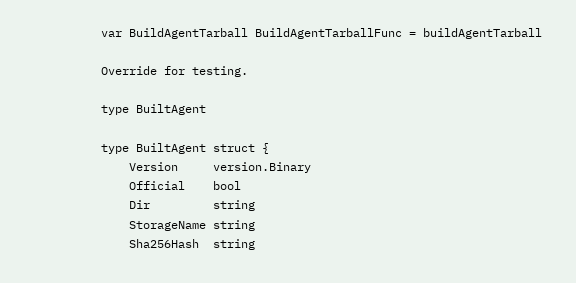var BuildAgentTarball BuildAgentTarballFunc = buildAgentTarball

Override for testing.

type BuiltAgent

type BuiltAgent struct {
    Version     version.Binary
    Official    bool
    Dir         string
    StorageName string
    Sha256Hash  string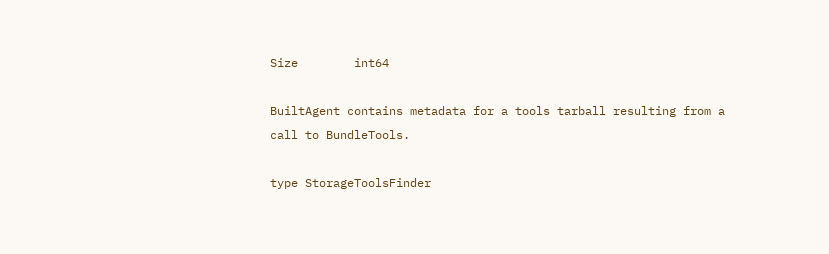Size        int64

BuiltAgent contains metadata for a tools tarball resulting from a call to BundleTools.

type StorageToolsFinder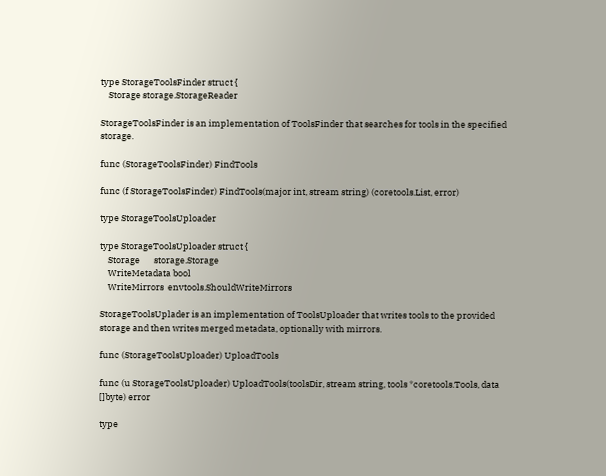type StorageToolsFinder struct {
    Storage storage.StorageReader

StorageToolsFinder is an implementation of ToolsFinder that searches for tools in the specified storage.

func (StorageToolsFinder) FindTools

func (f StorageToolsFinder) FindTools(major int, stream string) (coretools.List, error)

type StorageToolsUploader

type StorageToolsUploader struct {
    Storage       storage.Storage
    WriteMetadata bool
    WriteMirrors  envtools.ShouldWriteMirrors

StorageToolsUplader is an implementation of ToolsUploader that writes tools to the provided storage and then writes merged metadata, optionally with mirrors.

func (StorageToolsUploader) UploadTools

func (u StorageToolsUploader) UploadTools(toolsDir, stream string, tools *coretools.Tools, data []byte) error

type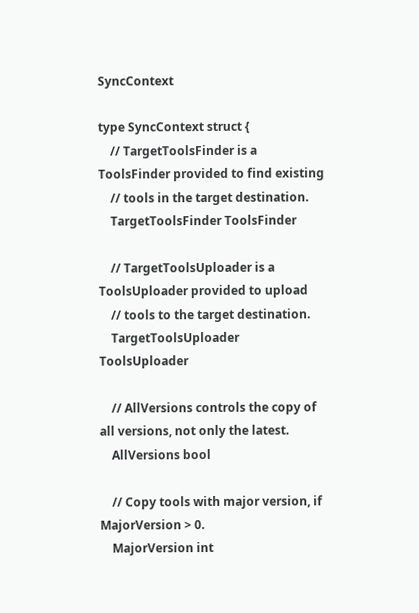SyncContext

type SyncContext struct {
    // TargetToolsFinder is a ToolsFinder provided to find existing
    // tools in the target destination.
    TargetToolsFinder ToolsFinder

    // TargetToolsUploader is a ToolsUploader provided to upload
    // tools to the target destination.
    TargetToolsUploader ToolsUploader

    // AllVersions controls the copy of all versions, not only the latest.
    AllVersions bool

    // Copy tools with major version, if MajorVersion > 0.
    MajorVersion int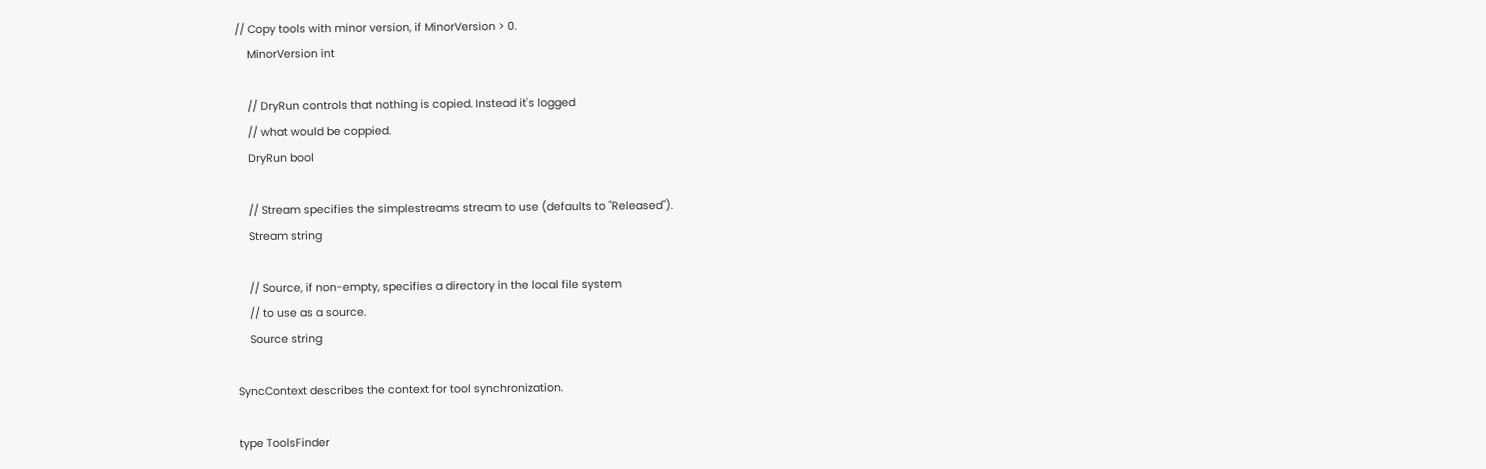// Copy tools with minor version, if MinorVersion > 0.
    MinorVersion int

    // DryRun controls that nothing is copied. Instead it's logged
    // what would be coppied.
    DryRun bool

    // Stream specifies the simplestreams stream to use (defaults to "Released").
    Stream string

    // Source, if non-empty, specifies a directory in the local file system
    // to use as a source.
    Source string

SyncContext describes the context for tool synchronization.

type ToolsFinder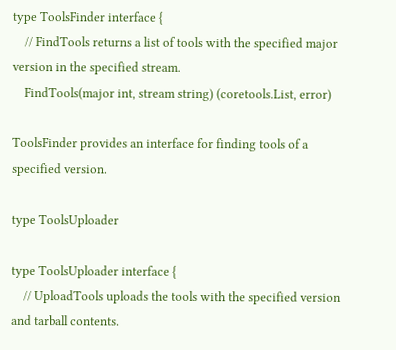type ToolsFinder interface {
    // FindTools returns a list of tools with the specified major version in the specified stream.
    FindTools(major int, stream string) (coretools.List, error)

ToolsFinder provides an interface for finding tools of a specified version.

type ToolsUploader

type ToolsUploader interface {
    // UploadTools uploads the tools with the specified version and tarball contents.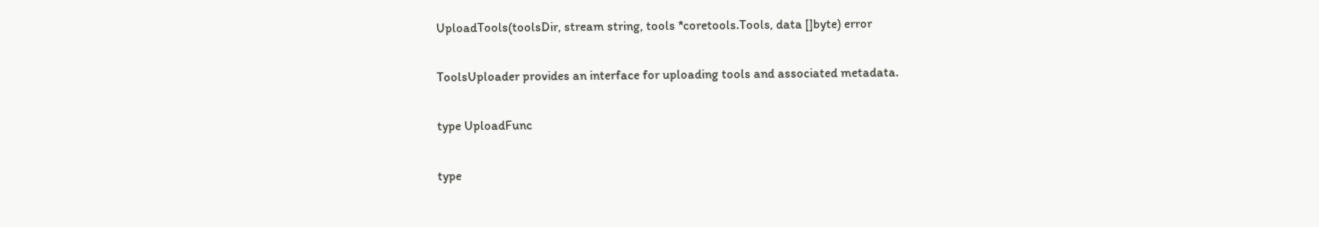UploadTools(toolsDir, stream string, tools *coretools.Tools, data []byte) error

ToolsUploader provides an interface for uploading tools and associated metadata.

type UploadFunc

type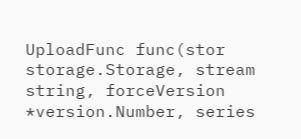UploadFunc func(stor storage.Storage, stream string, forceVersion *version.Number, series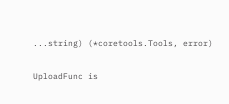...string) (*coretools.Tools, error)

UploadFunc is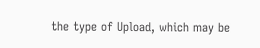the type of Upload, which may be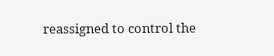reassigned to control the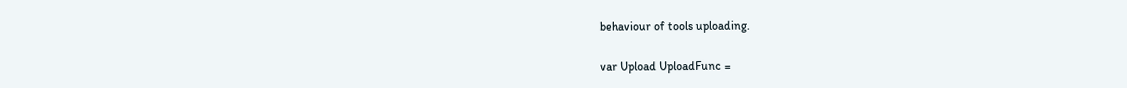behaviour of tools uploading.

var Upload UploadFunc =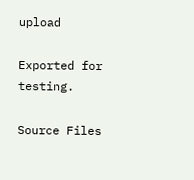upload

Exported for testing.

Source Files